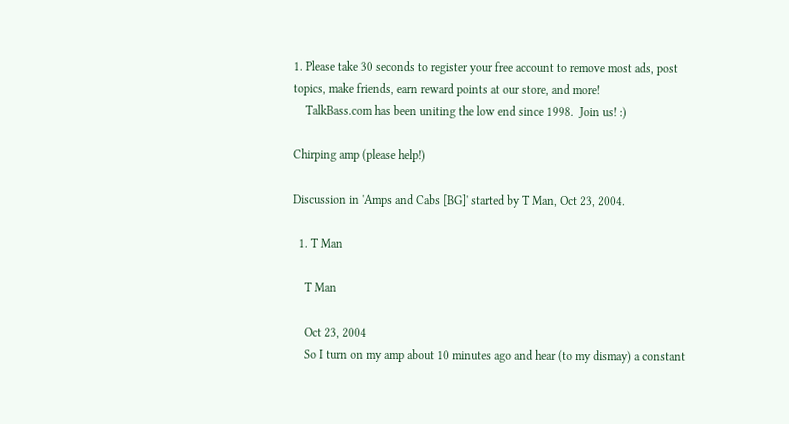1. Please take 30 seconds to register your free account to remove most ads, post topics, make friends, earn reward points at our store, and more!
    TalkBass.com has been uniting the low end since 1998.  Join us! :)

Chirping amp (please help!)

Discussion in 'Amps and Cabs [BG]' started by T Man, Oct 23, 2004.

  1. T Man

    T Man

    Oct 23, 2004
    So I turn on my amp about 10 minutes ago and hear (to my dismay) a constant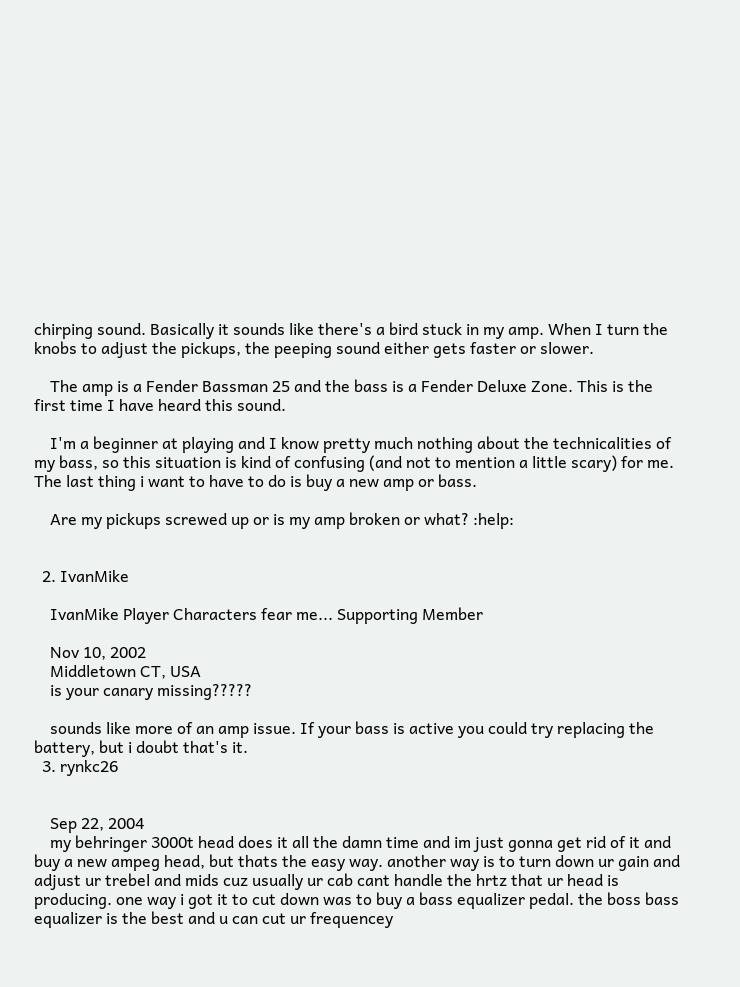chirping sound. Basically it sounds like there's a bird stuck in my amp. When I turn the knobs to adjust the pickups, the peeping sound either gets faster or slower.

    The amp is a Fender Bassman 25 and the bass is a Fender Deluxe Zone. This is the first time I have heard this sound.

    I'm a beginner at playing and I know pretty much nothing about the technicalities of my bass, so this situation is kind of confusing (and not to mention a little scary) for me. The last thing i want to have to do is buy a new amp or bass.

    Are my pickups screwed up or is my amp broken or what? :help:


  2. IvanMike

    IvanMike Player Characters fear me... Supporting Member

    Nov 10, 2002
    Middletown CT, USA
    is your canary missing?????

    sounds like more of an amp issue. If your bass is active you could try replacing the battery, but i doubt that's it.
  3. rynkc26


    Sep 22, 2004
    my behringer 3000t head does it all the damn time and im just gonna get rid of it and buy a new ampeg head, but thats the easy way. another way is to turn down ur gain and adjust ur trebel and mids cuz usually ur cab cant handle the hrtz that ur head is producing. one way i got it to cut down was to buy a bass equalizer pedal. the boss bass equalizer is the best and u can cut ur frequencey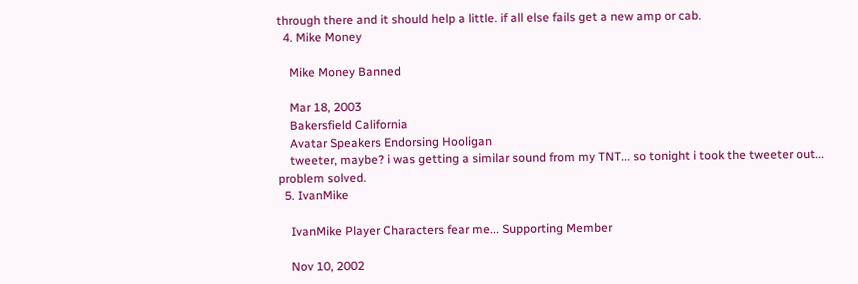through there and it should help a little. if all else fails get a new amp or cab.
  4. Mike Money

    Mike Money Banned

    Mar 18, 2003
    Bakersfield California
    Avatar Speakers Endorsing Hooligan
    tweeter, maybe? i was getting a similar sound from my TNT... so tonight i took the tweeter out... problem solved.
  5. IvanMike

    IvanMike Player Characters fear me... Supporting Member

    Nov 10, 2002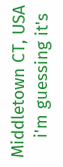Middletown CT, USA
    i'm guessing it's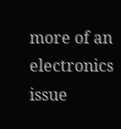more of an electronics issue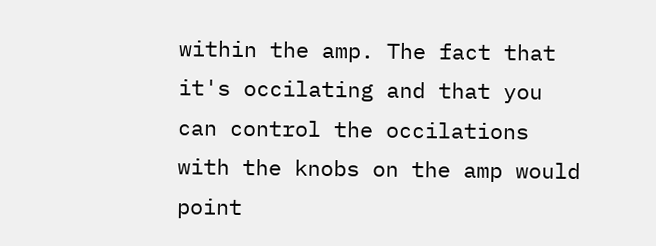within the amp. The fact that it's occilating and that you can control the occilations with the knobs on the amp would point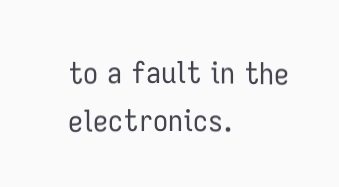to a fault in the electronics.